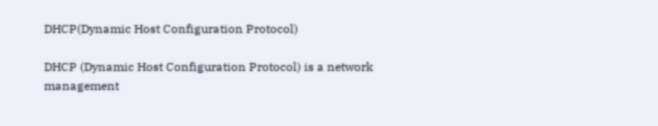DHCP(Dynamic Host Configuration Protocol)

DHCP (Dynamic Host Configuration Protocol) is a network management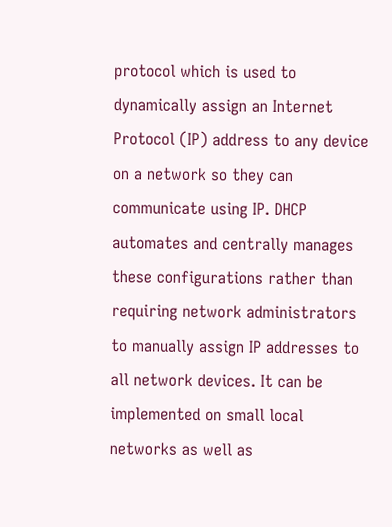protocol which is used to dynamically assign an Internet Protocol (IP) address to any device on a network so they can communicate using IP. DHCP automates and centrally manages these configurations rather than requiring network administrators to manually assign IP addresses to all network devices. It can be implemented on small local networks as well as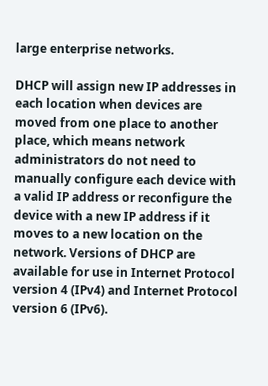large enterprise networks.

DHCP will assign new IP addresses in each location when devices are moved from one place to another place, which means network administrators do not need to manually configure each device with a valid IP address or reconfigure the device with a new IP address if it moves to a new location on the network. Versions of DHCP are available for use in Internet Protocol version 4 (IPv4) and Internet Protocol version 6 (IPv6).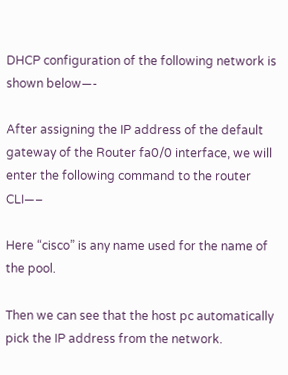DHCP configuration of the following network is shown below—-

After assigning the IP address of the default gateway of the Router fa0/0 interface, we will enter the following command to the router CLI—–

Here “cisco” is any name used for the name of the pool.

Then we can see that the host pc automatically pick the IP address from the network.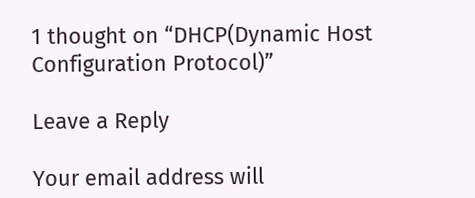1 thought on “DHCP(Dynamic Host Configuration Protocol)”

Leave a Reply

Your email address will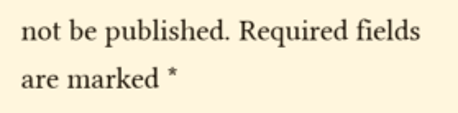not be published. Required fields are marked *